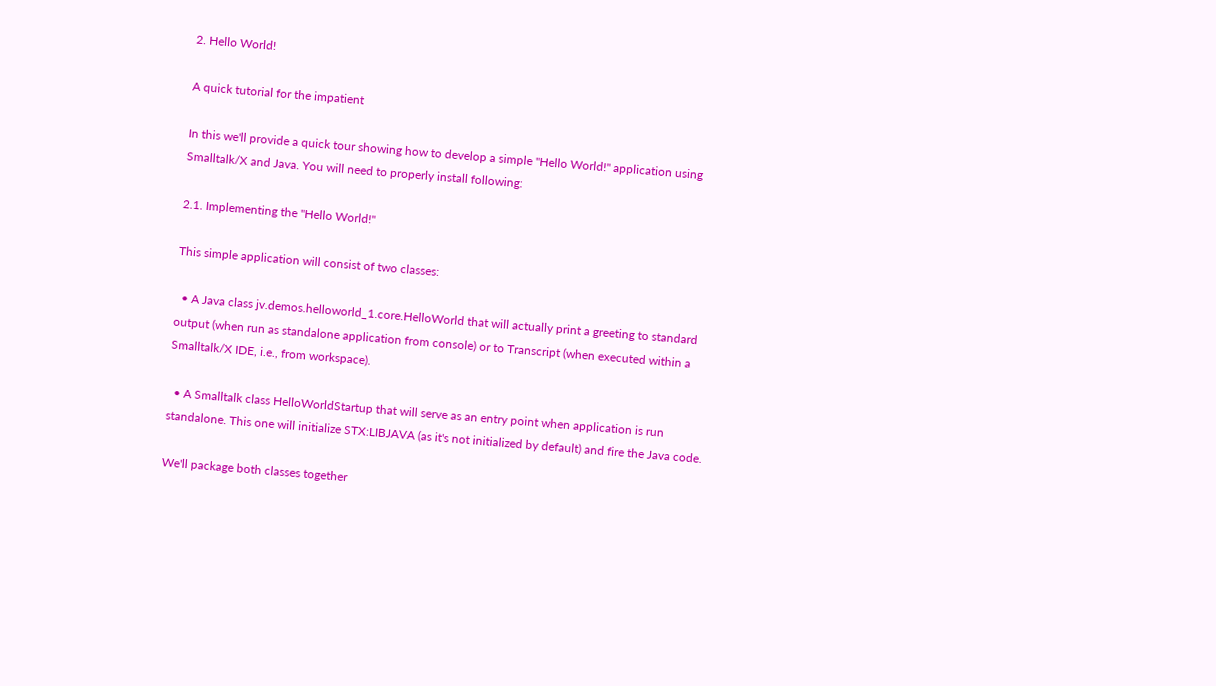2. Hello World!

A quick tutorial for the impatient

In this we'll provide a quick tour showing how to develop a simple "Hello World!" application using Smalltalk/X and Java. You will need to properly install following:

2.1. Implementing the "Hello World!"

This simple application will consist of two classes:

  • A Java class jv.demos.helloworld_1.core.HelloWorld that will actually print a greeting to standard output (when run as standalone application from console) or to Transcript (when executed within a Smalltalk/X IDE, i.e., from workspace).

  • A Smalltalk class HelloWorldStartup that will serve as an entry point when application is run standalone. This one will initialize STX:LIBJAVA (as it's not initialized by default) and fire the Java code.

We'll package both classes together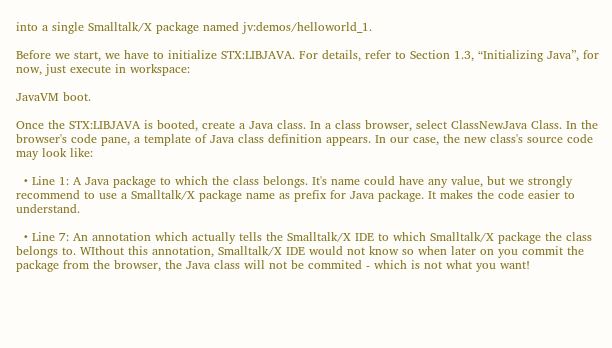into a single Smalltalk/X package named jv:demos/helloworld_1.

Before we start, we have to initialize STX:LIBJAVA. For details, refer to Section 1.3, “Initializing Java”, for now, just execute in workspace:

JavaVM boot.

Once the STX:LIBJAVA is booted, create a Java class. In a class browser, select ClassNewJava Class. In the browser's code pane, a template of Java class definition appears. In our case, the new class's source code may look like:

  • Line 1: A Java package to which the class belongs. It's name could have any value, but we strongly recommend to use a Smalltalk/X package name as prefix for Java package. It makes the code easier to understand.

  • Line 7: An annotation which actually tells the Smalltalk/X IDE to which Smalltalk/X package the class belongs to. WIthout this annotation, Smalltalk/X IDE would not know so when later on you commit the package from the browser, the Java class will not be commited - which is not what you want!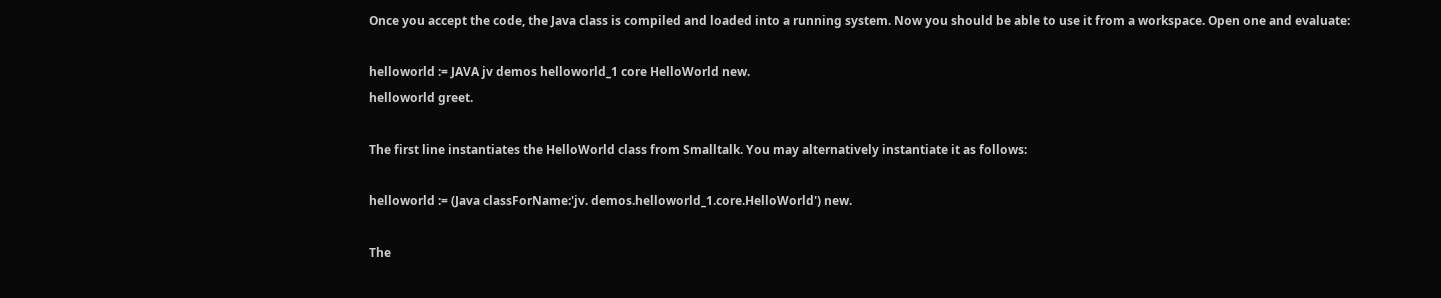Once you accept the code, the Java class is compiled and loaded into a running system. Now you should be able to use it from a workspace. Open one and evaluate:

helloworld := JAVA jv demos helloworld_1 core HelloWorld new.
helloworld greet.

The first line instantiates the HelloWorld class from Smalltalk. You may alternatively instantiate it as follows:

helloworld := (Java classForName:'jv. demos.helloworld_1.core.HelloWorld') new.

The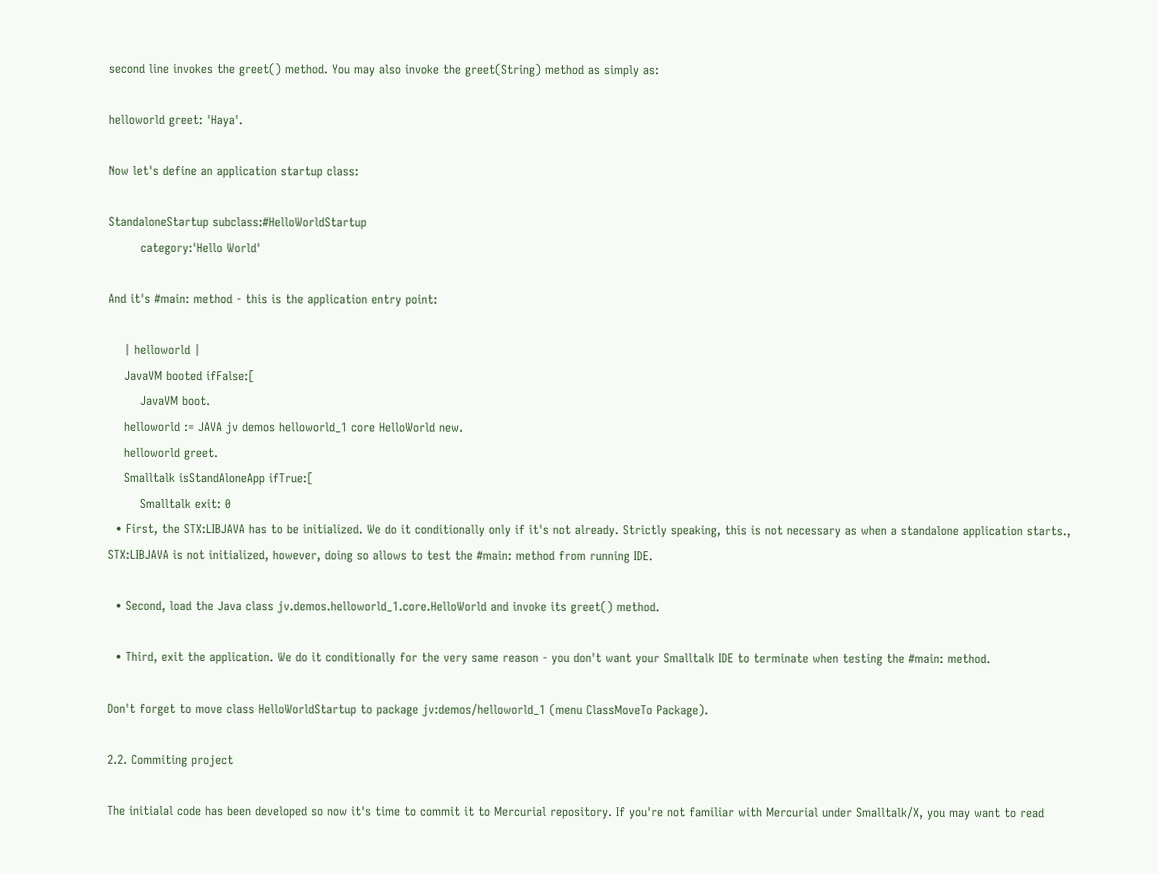second line invokes the greet() method. You may also invoke the greet(String) method as simply as:

helloworld greet: 'Haya'.

Now let's define an application startup class:

StandaloneStartup subclass:#HelloWorldStartup
        category:'Hello World'

And it's #main: method - this is the application entry point:

    | helloworld |
    JavaVM booted ifFalse:[
        JavaVM boot.
    helloworld := JAVA jv demos helloworld_1 core HelloWorld new.
    helloworld greet.
    Smalltalk isStandAloneApp ifTrue:[
        Smalltalk exit: 0
  • First, the STX:LIBJAVA has to be initialized. We do it conditionally only if it's not already. Strictly speaking, this is not necessary as when a standalone application starts., STX:LIBJAVA is not initialized, however, doing so allows to test the #main: method from running IDE.

  • Second, load the Java class jv.demos.helloworld_1.core.HelloWorld and invoke its greet() method.

  • Third, exit the application. We do it conditionally for the very same reason - you don't want your Smalltalk IDE to terminate when testing the #main: method.

Don't forget to move class HelloWorldStartup to package jv:demos/helloworld_1 (menu ClassMoveTo Package).

2.2. Commiting project

The initialal code has been developed so now it's time to commit it to Mercurial repository. If you're not familiar with Mercurial under Smalltalk/X, you may want to read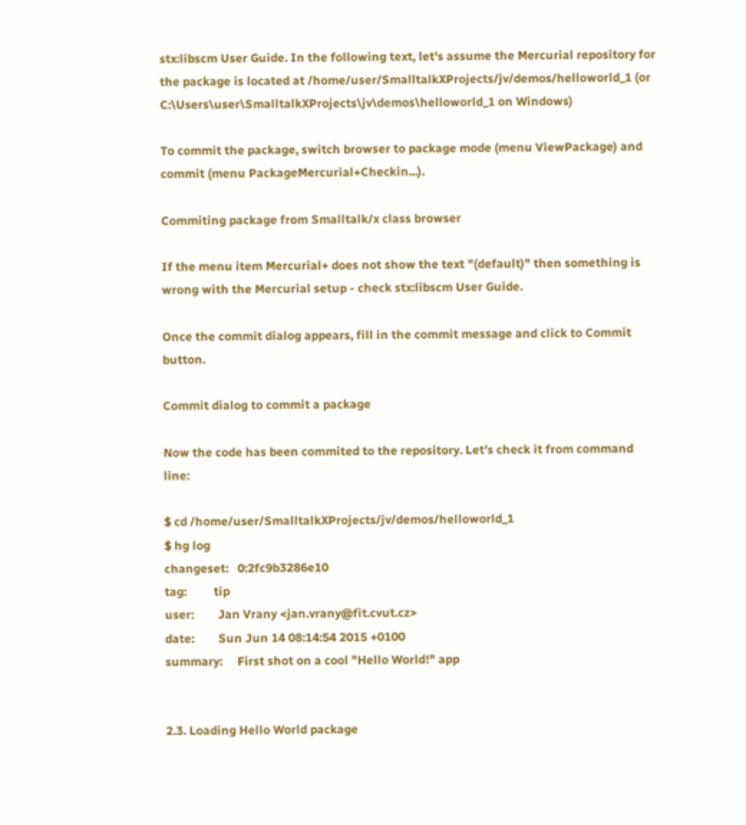stx:libscm User Guide. In the following text, let's assume the Mercurial repository for the package is located at /home/user/SmalltalkXProjects/jv/demos/helloworld_1 (or C:\Users\user\SmalltalkXProjects\jv\demos\helloworld_1 on Windows)

To commit the package, switch browser to package mode (menu ViewPackage) and commit (menu PackageMercurial+Checkin...).

Commiting package from Smalltalk/x class browser

If the menu item Mercurial+ does not show the text "(default)" then something is wrong with the Mercurial setup - check stx:libscm User Guide.

Once the commit dialog appears, fill in the commit message and click to Commit button.

Commit dialog to commit a package

Now the code has been commited to the repository. Let's check it from command line:

$ cd /home/user/SmalltalkXProjects/jv/demos/helloworld_1
$ hg log
changeset:   0:2fc9b3286e10
tag:         tip
user:        Jan Vrany <jan.vrany@fit.cvut.cz>
date:        Sun Jun 14 08:14:54 2015 +0100
summary:     First shot on a cool "Hello World!" app


2.3. Loading Hello World package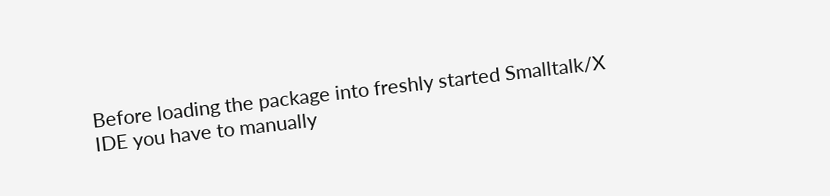Before loading the package into freshly started Smalltalk/X IDE you have to manually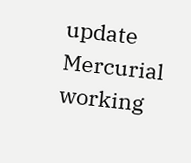update Mercurial working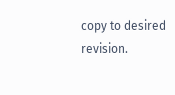copy to desired revision.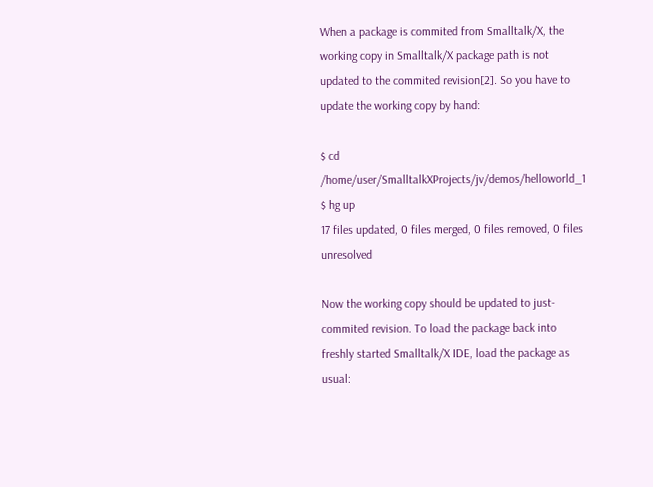When a package is commited from Smalltalk/X, the working copy in Smalltalk/X package path is not updated to the commited revision[2]. So you have to update the working copy by hand:

$ cd /home/user/SmalltalkXProjects/jv/demos/helloworld_1
$ hg up
17 files updated, 0 files merged, 0 files removed, 0 files unresolved

Now the working copy should be updated to just-commited revision. To load the package back into freshly started Smalltalk/X IDE, load the package as usual: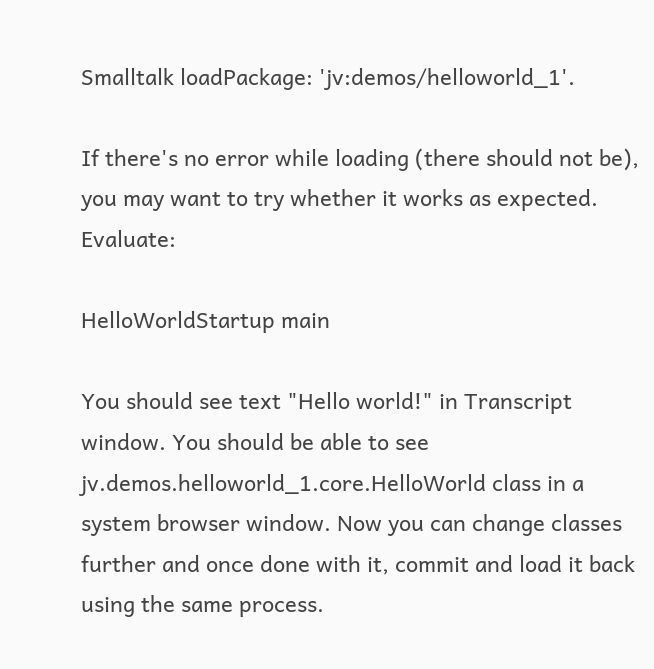Smalltalk loadPackage: 'jv:demos/helloworld_1'.

If there's no error while loading (there should not be), you may want to try whether it works as expected. Evaluate:

HelloWorldStartup main

You should see text "Hello world!" in Transcript window. You should be able to see jv.demos.helloworld_1.core.HelloWorld class in a system browser window. Now you can change classes further and once done with it, commit and load it back using the same process.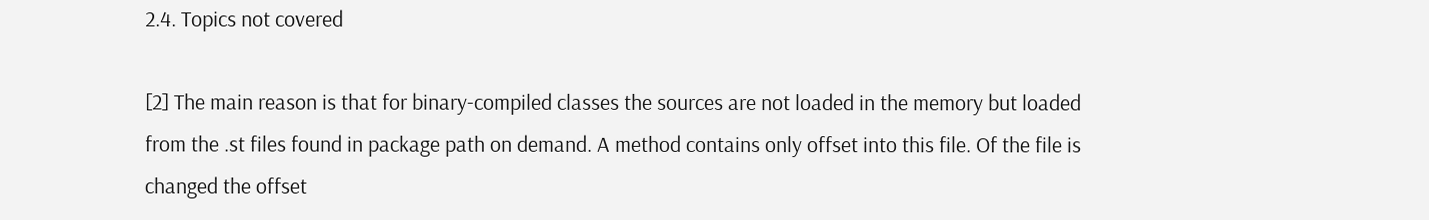2.4. Topics not covered

[2] The main reason is that for binary-compiled classes the sources are not loaded in the memory but loaded from the .st files found in package path on demand. A method contains only offset into this file. Of the file is changed the offset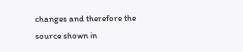changes and therefore the source shown in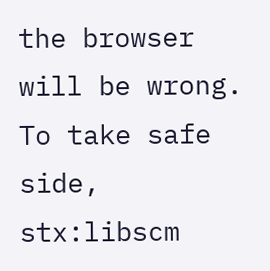the browser will be wrong. To take safe side, stx:libscm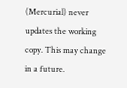(Mercurial) never updates the working copy. This may change in a future.